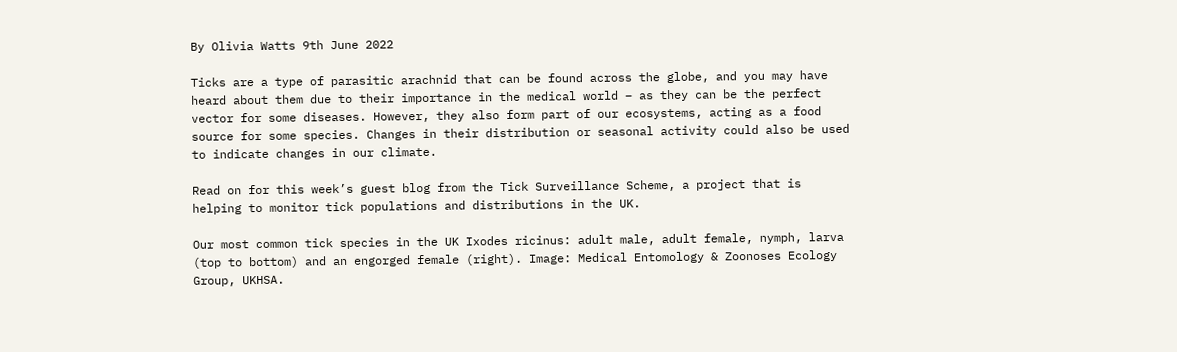By Olivia Watts 9th June 2022

Ticks are a type of parasitic arachnid that can be found across the globe, and you may have heard about them due to their importance in the medical world – as they can be the perfect vector for some diseases. However, they also form part of our ecosystems, acting as a food source for some species. Changes in their distribution or seasonal activity could also be used to indicate changes in our climate.

Read on for this week’s guest blog from the Tick Surveillance Scheme, a project that is helping to monitor tick populations and distributions in the UK.

Our most common tick species in the UK Ixodes ricinus: adult male, adult female, nymph, larva (top to bottom) and an engorged female (right). Image: Medical Entomology & Zoonoses Ecology Group, UKHSA.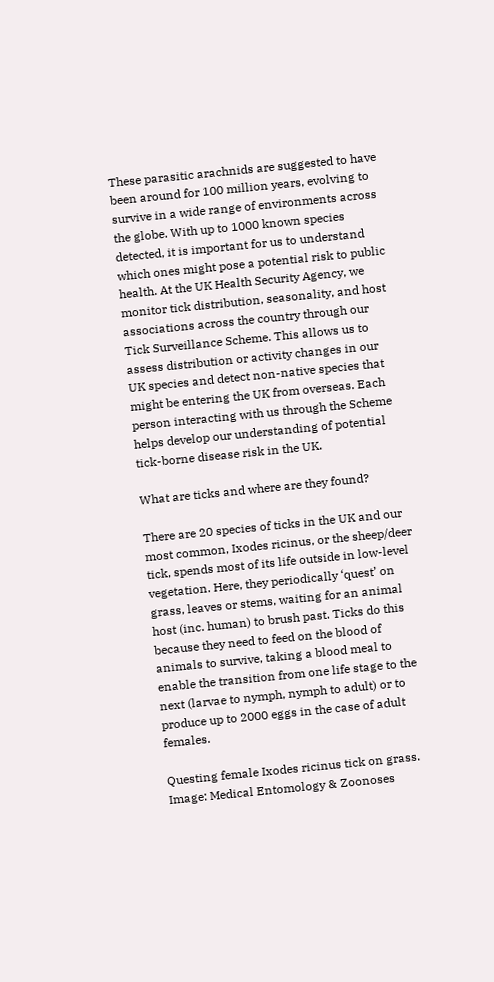These parasitic arachnids are suggested to have been around for 100 million years, evolving to survive in a wide range of environments across the globe. With up to 1000 known species detected, it is important for us to understand which ones might pose a potential risk to public health. At the UK Health Security Agency, we monitor tick distribution, seasonality, and host associations across the country through our Tick Surveillance Scheme. This allows us to assess distribution or activity changes in our UK species and detect non-native species that might be entering the UK from overseas. Each person interacting with us through the Scheme helps develop our understanding of potential tick-borne disease risk in the UK.

What are ticks and where are they found?

There are 20 species of ticks in the UK and our most common, Ixodes ricinus, or the sheep/deer tick, spends most of its life outside in low-level vegetation. Here, they periodically ‘quest’ on grass, leaves or stems, waiting for an animal host (inc. human) to brush past. Ticks do this because they need to feed on the blood of animals to survive, taking a blood meal to enable the transition from one life stage to the next (larvae to nymph, nymph to adult) or to produce up to 2000 eggs in the case of adult females.

Questing female Ixodes ricinus tick on grass. Image: Medical Entomology & Zoonoses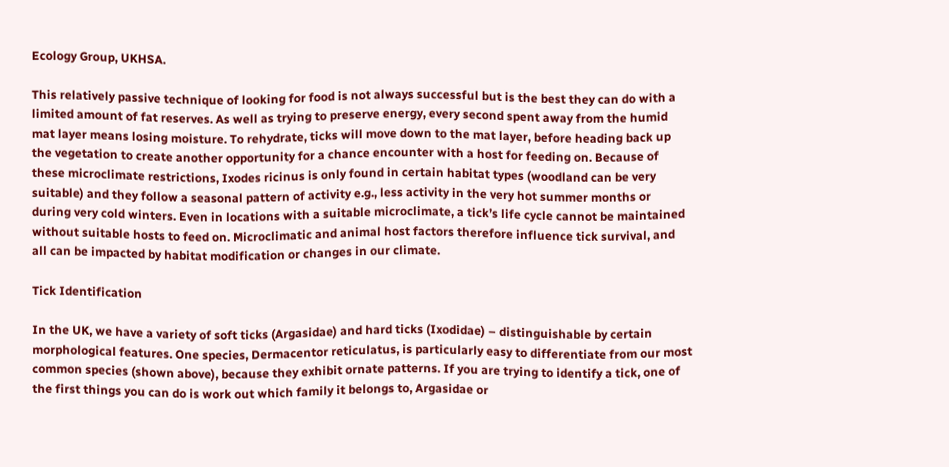Ecology Group, UKHSA.

This relatively passive technique of looking for food is not always successful but is the best they can do with a limited amount of fat reserves. As well as trying to preserve energy, every second spent away from the humid mat layer means losing moisture. To rehydrate, ticks will move down to the mat layer, before heading back up the vegetation to create another opportunity for a chance encounter with a host for feeding on. Because of these microclimate restrictions, Ixodes ricinus is only found in certain habitat types (woodland can be very suitable) and they follow a seasonal pattern of activity e.g., less activity in the very hot summer months or during very cold winters. Even in locations with a suitable microclimate, a tick’s life cycle cannot be maintained without suitable hosts to feed on. Microclimatic and animal host factors therefore influence tick survival, and all can be impacted by habitat modification or changes in our climate.

Tick Identification

In the UK, we have a variety of soft ticks (Argasidae) and hard ticks (Ixodidae) – distinguishable by certain morphological features. One species, Dermacentor reticulatus, is particularly easy to differentiate from our most common species (shown above), because they exhibit ornate patterns. If you are trying to identify a tick, one of the first things you can do is work out which family it belongs to, Argasidae or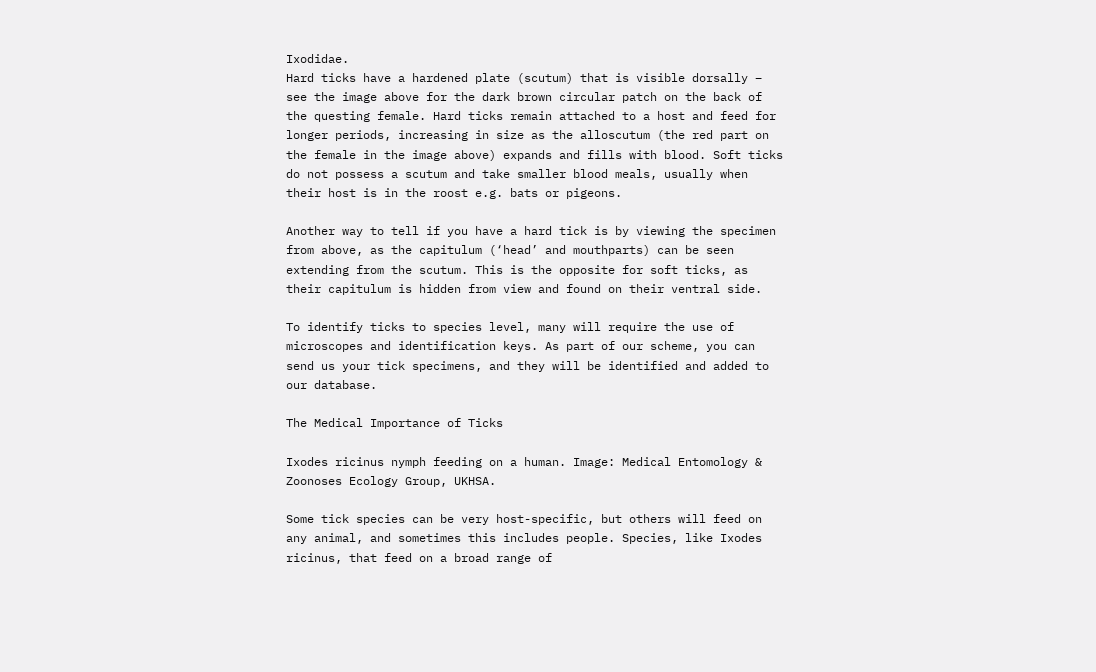Ixodidae.
Hard ticks have a hardened plate (scutum) that is visible dorsally – see the image above for the dark brown circular patch on the back of the questing female. Hard ticks remain attached to a host and feed for longer periods, increasing in size as the alloscutum (the red part on the female in the image above) expands and fills with blood. Soft ticks do not possess a scutum and take smaller blood meals, usually when their host is in the roost e.g. bats or pigeons.

Another way to tell if you have a hard tick is by viewing the specimen from above, as the capitulum (‘head’ and mouthparts) can be seen extending from the scutum. This is the opposite for soft ticks, as their capitulum is hidden from view and found on their ventral side.

To identify ticks to species level, many will require the use of microscopes and identification keys. As part of our scheme, you can send us your tick specimens, and they will be identified and added to our database.

The Medical Importance of Ticks

Ixodes ricinus nymph feeding on a human. Image: Medical Entomology & Zoonoses Ecology Group, UKHSA.

Some tick species can be very host-specific, but others will feed on any animal, and sometimes this includes people. Species, like Ixodes ricinus, that feed on a broad range of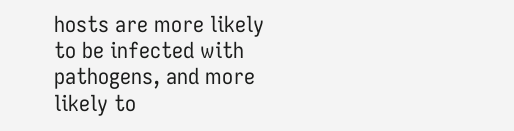hosts are more likely to be infected with pathogens, and more likely to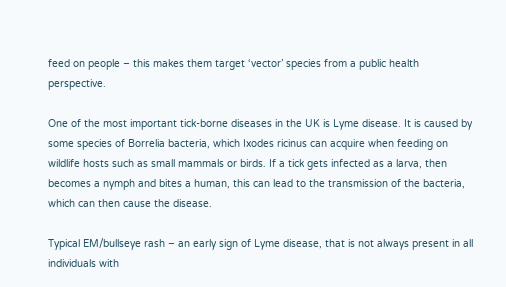feed on people – this makes them target ‘vector’ species from a public health perspective.

One of the most important tick-borne diseases in the UK is Lyme disease. It is caused by some species of Borrelia bacteria, which Ixodes ricinus can acquire when feeding on wildlife hosts such as small mammals or birds. If a tick gets infected as a larva, then becomes a nymph and bites a human, this can lead to the transmission of the bacteria, which can then cause the disease.

Typical EM/bullseye rash – an early sign of Lyme disease, that is not always present in all individuals with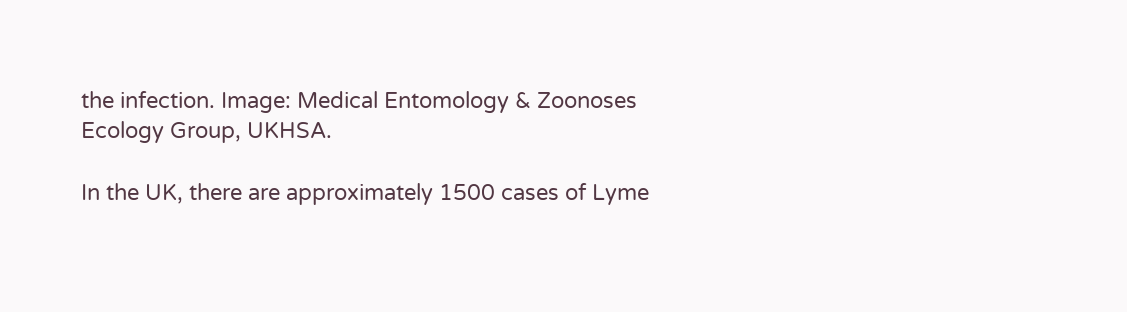the infection. Image: Medical Entomology & Zoonoses Ecology Group, UKHSA.

In the UK, there are approximately 1500 cases of Lyme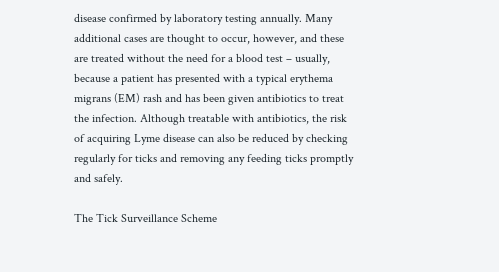disease confirmed by laboratory testing annually. Many additional cases are thought to occur, however, and these are treated without the need for a blood test – usually, because a patient has presented with a typical erythema migrans (EM) rash and has been given antibiotics to treat the infection. Although treatable with antibiotics, the risk of acquiring Lyme disease can also be reduced by checking regularly for ticks and removing any feeding ticks promptly and safely.

The Tick Surveillance Scheme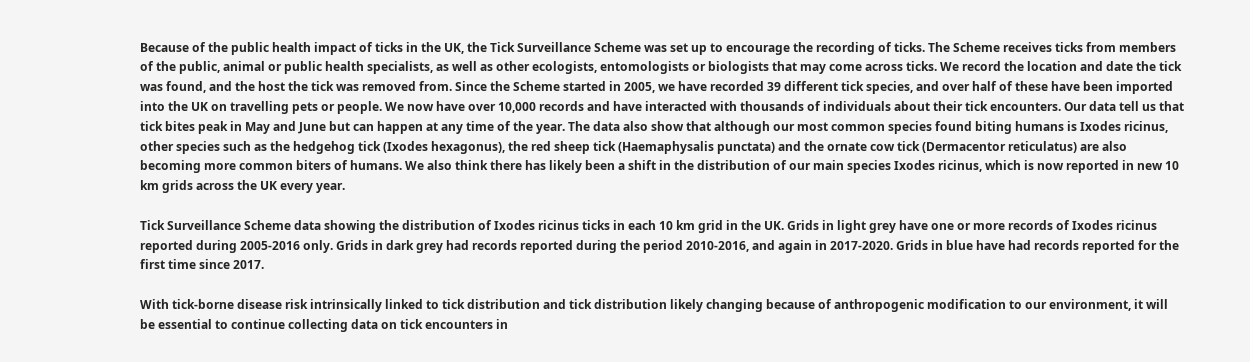Because of the public health impact of ticks in the UK, the Tick Surveillance Scheme was set up to encourage the recording of ticks. The Scheme receives ticks from members of the public, animal or public health specialists, as well as other ecologists, entomologists or biologists that may come across ticks. We record the location and date the tick was found, and the host the tick was removed from. Since the Scheme started in 2005, we have recorded 39 different tick species, and over half of these have been imported into the UK on travelling pets or people. We now have over 10,000 records and have interacted with thousands of individuals about their tick encounters. Our data tell us that tick bites peak in May and June but can happen at any time of the year. The data also show that although our most common species found biting humans is Ixodes ricinus, other species such as the hedgehog tick (Ixodes hexagonus), the red sheep tick (Haemaphysalis punctata) and the ornate cow tick (Dermacentor reticulatus) are also becoming more common biters of humans. We also think there has likely been a shift in the distribution of our main species Ixodes ricinus, which is now reported in new 10 km grids across the UK every year.

Tick Surveillance Scheme data showing the distribution of Ixodes ricinus ticks in each 10 km grid in the UK. Grids in light grey have one or more records of Ixodes ricinus reported during 2005-2016 only. Grids in dark grey had records reported during the period 2010-2016, and again in 2017-2020. Grids in blue have had records reported for the first time since 2017.

With tick-borne disease risk intrinsically linked to tick distribution and tick distribution likely changing because of anthropogenic modification to our environment, it will be essential to continue collecting data on tick encounters in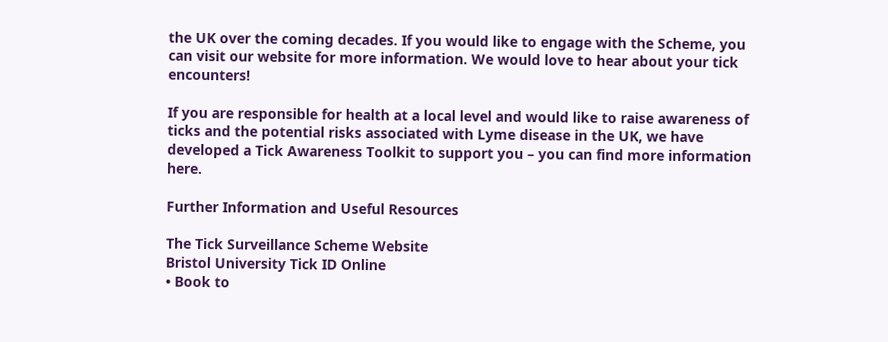the UK over the coming decades. If you would like to engage with the Scheme, you can visit our website for more information. We would love to hear about your tick encounters!

If you are responsible for health at a local level and would like to raise awareness of ticks and the potential risks associated with Lyme disease in the UK, we have developed a Tick Awareness Toolkit to support you – you can find more information here.

Further Information and Useful Resources

The Tick Surveillance Scheme Website
Bristol University Tick ID Online
• Book to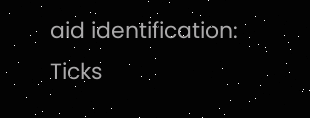aid identification: Ticks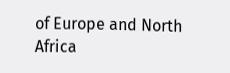of Europe and North Africa